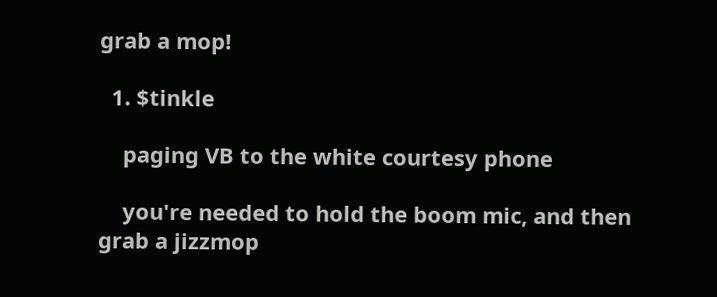grab a mop!

  1. $tinkle

    paging VB to the white courtesy phone

    you're needed to hold the boom mic, and then grab a jizzmop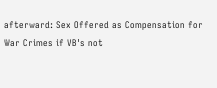afterward: Sex Offered as Compensation for War Crimes if VB's not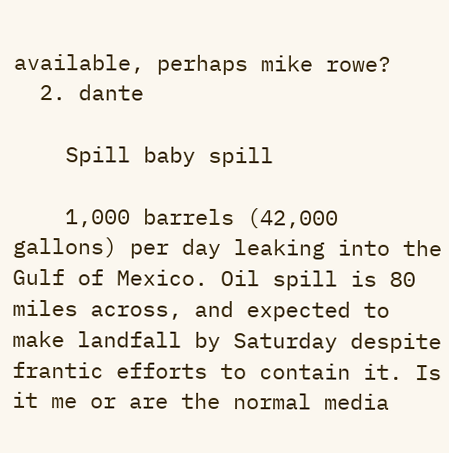available, perhaps mike rowe?
  2. dante

    Spill baby spill

    1,000 barrels (42,000 gallons) per day leaking into the Gulf of Mexico. Oil spill is 80 miles across, and expected to make landfall by Saturday despite frantic efforts to contain it. Is it me or are the normal media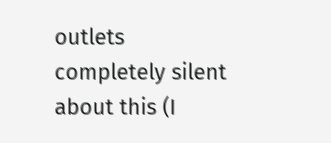outlets completely silent about this (I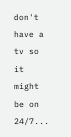don't have a tv so it might be on 24/7...